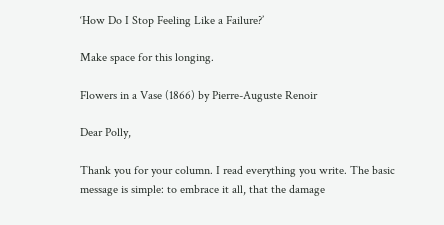‘How Do I Stop Feeling Like a Failure?’

Make space for this longing.

Flowers in a Vase (1866) by Pierre-Auguste Renoir

Dear Polly,

Thank you for your column. I read everything you write. The basic message is simple: to embrace it all, that the damage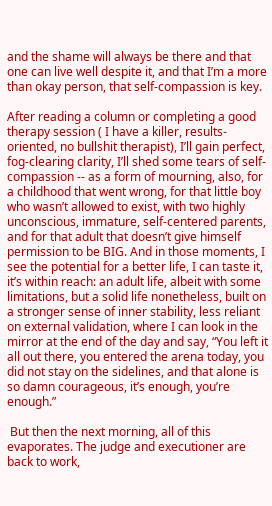and the shame will always be there and that one can live well despite it, and that I’m a more than okay person, that self-compassion is key.

After reading a column or completing a good therapy session ( I have a killer, results-oriented, no bullshit therapist), I’ll gain perfect, fog-clearing clarity, I’ll shed some tears of self-compassion -- as a form of mourning, also, for a childhood that went wrong, for that little boy who wasn’t allowed to exist, with two highly unconscious, immature, self-centered parents, and for that adult that doesn’t give himself permission to be BIG. And in those moments, I see the potential for a better life, I can taste it, it’s within reach: an adult life, albeit with some limitations, but a solid life nonetheless, built on a stronger sense of inner stability, less reliant on external validation, where I can look in the mirror at the end of the day and say, “You left it all out there, you entered the arena today, you did not stay on the sidelines, and that alone is so damn courageous, it’s enough, you’re enough.”

 But then the next morning, all of this evaporates. The judge and executioner are back to work,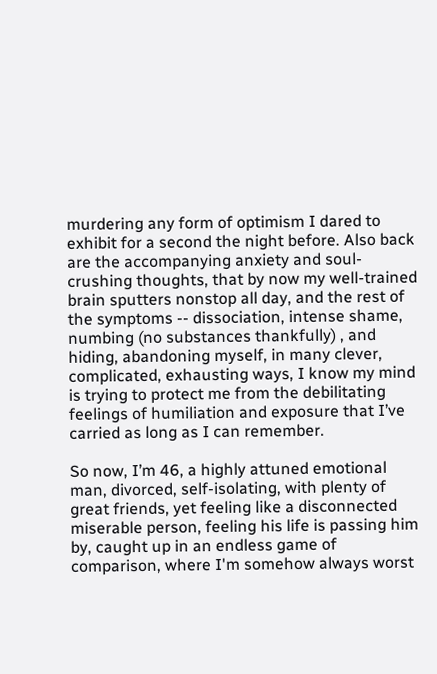murdering any form of optimism I dared to exhibit for a second the night before. Also back are the accompanying anxiety and soul-crushing thoughts, that by now my well-trained brain sputters nonstop all day, and the rest of the symptoms -- dissociation, intense shame, numbing (no substances thankfully) , and hiding, abandoning myself, in many clever, complicated, exhausting ways, I know my mind is trying to protect me from the debilitating feelings of humiliation and exposure that I’ve carried as long as I can remember.

So now, I’m 46, a highly attuned emotional man, divorced, self-isolating, with plenty of great friends, yet feeling like a disconnected  miserable person, feeling his life is passing him by, caught up in an endless game of comparison, where I'm somehow always worst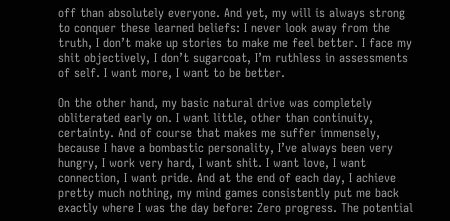off than absolutely everyone. And yet, my will is always strong to conquer these learned beliefs: I never look away from the truth, I don’t make up stories to make me feel better. I face my shit objectively, I don’t sugarcoat, I’m ruthless in assessments of self. I want more, I want to be better.

On the other hand, my basic natural drive was completely obliterated early on. I want little, other than continuity, certainty. And of course that makes me suffer immensely,  because I have a bombastic personality, I’ve always been very hungry, I work very hard, I want shit. I want love, I want connection, I want pride. And at the end of each day, I achieve pretty much nothing, my mind games consistently put me back exactly where I was the day before: Zero progress. The potential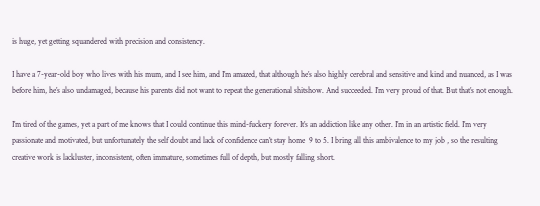is huge, yet getting squandered with precision and consistency.

I have a 7-year-old boy who lives with his mum, and I see him, and I’m amazed, that although he’s also highly cerebral and sensitive and kind and nuanced, as I was before him, he’s also undamaged, because his parents did not want to repeat the generational shitshow. And succeeded. I’m very proud of that. But that’s not enough.

I’m tired of the games, yet a part of me knows that I could continue this mind-fuckery forever. It’s an addiction like any other. I’m in an artistic field. I’m very passionate and motivated, but unfortunately the self doubt and lack of confidence can’t stay home  9 to 5. I bring all this ambivalence to my job , so the resulting creative work is lackluster, inconsistent, often immature, sometimes full of depth, but mostly falling short.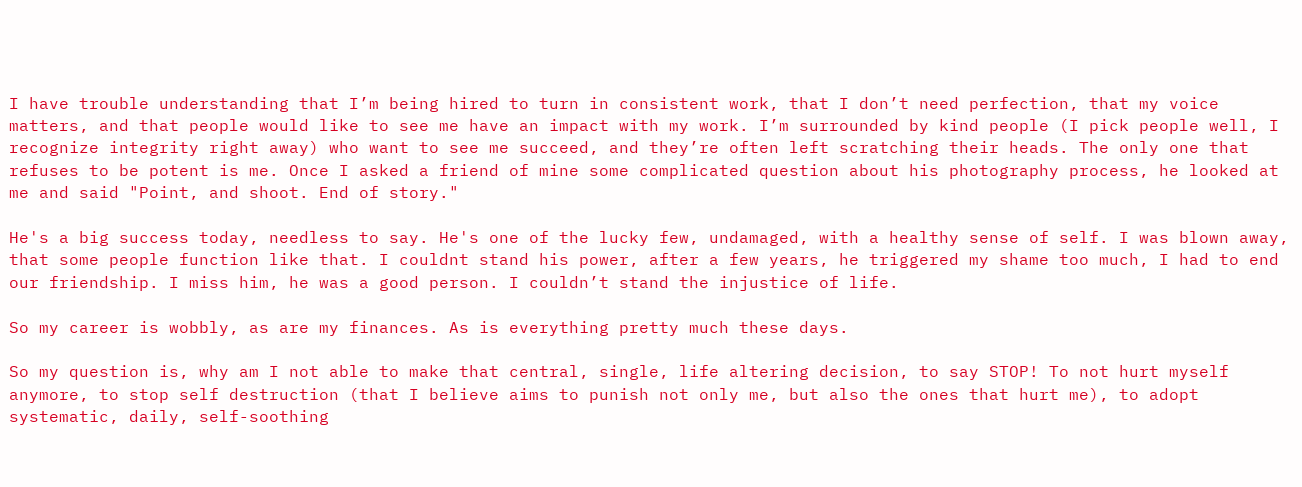I have trouble understanding that I’m being hired to turn in consistent work, that I don’t need perfection, that my voice matters, and that people would like to see me have an impact with my work. I’m surrounded by kind people (I pick people well, I recognize integrity right away) who want to see me succeed, and they’re often left scratching their heads. The only one that refuses to be potent is me. Once I asked a friend of mine some complicated question about his photography process, he looked at me and said "Point, and shoot. End of story."

He's a big success today, needless to say. He's one of the lucky few, undamaged, with a healthy sense of self. I was blown away, that some people function like that. I couldnt stand his power, after a few years, he triggered my shame too much, I had to end our friendship. I miss him, he was a good person. I couldn’t stand the injustice of life.

So my career is wobbly, as are my finances. As is everything pretty much these days.

So my question is, why am I not able to make that central, single, life altering decision, to say STOP! To not hurt myself anymore, to stop self destruction (that I believe aims to punish not only me, but also the ones that hurt me), to adopt systematic, daily, self-soothing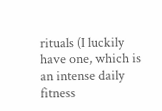rituals (I luckily have one, which is an intense daily fitness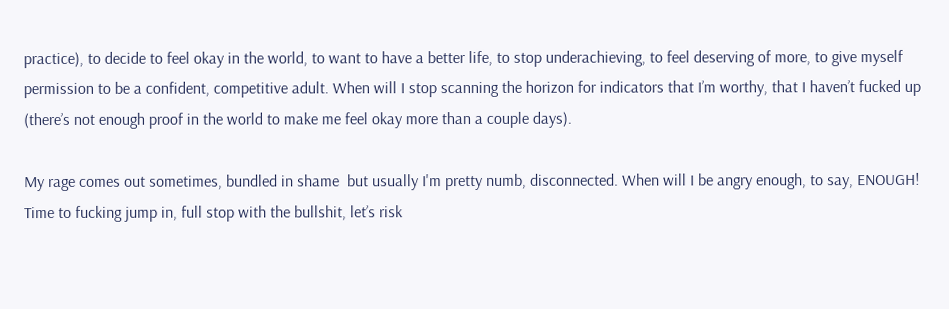practice), to decide to feel okay in the world, to want to have a better life, to stop underachieving, to feel deserving of more, to give myself permission to be a confident, competitive adult. When will I stop scanning the horizon for indicators that I’m worthy, that I haven’t fucked up (there’s not enough proof in the world to make me feel okay more than a couple days).

My rage comes out sometimes, bundled in shame  but usually I'm pretty numb, disconnected. When will I be angry enough, to say, ENOUGH! Time to fucking jump in, full stop with the bullshit, let’s risk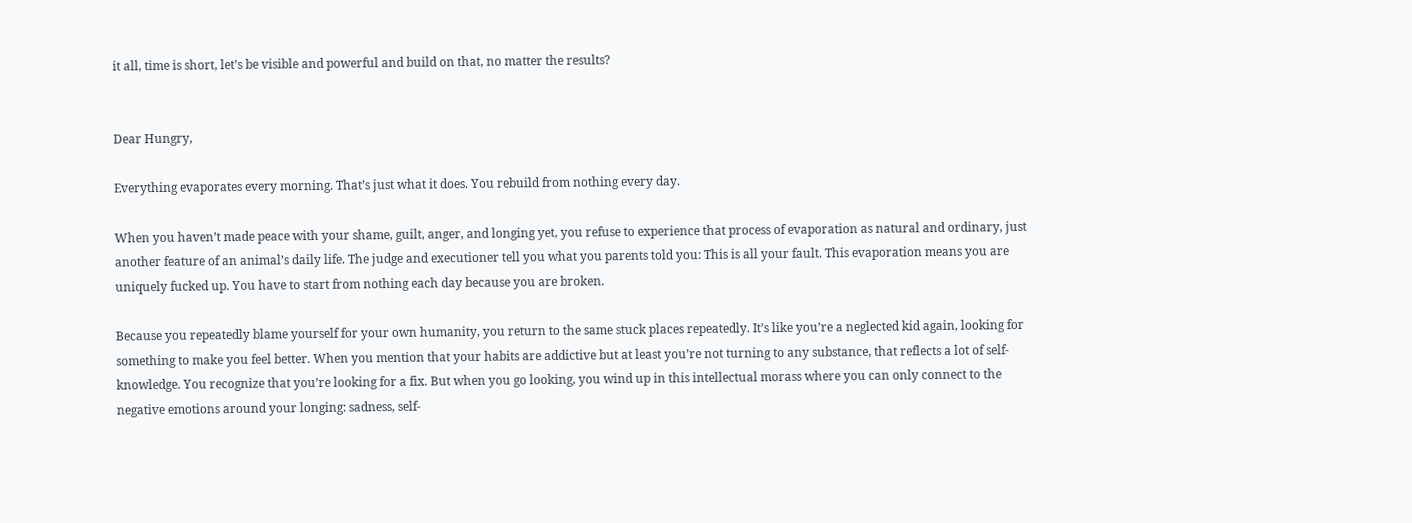it all, time is short, let’s be visible and powerful and build on that, no matter the results?


Dear Hungry,

Everything evaporates every morning. That’s just what it does. You rebuild from nothing every day.

When you haven’t made peace with your shame, guilt, anger, and longing yet, you refuse to experience that process of evaporation as natural and ordinary, just another feature of an animal’s daily life. The judge and executioner tell you what you parents told you: This is all your fault. This evaporation means you are uniquely fucked up. You have to start from nothing each day because you are broken.

Because you repeatedly blame yourself for your own humanity, you return to the same stuck places repeatedly. It’s like you’re a neglected kid again, looking for something to make you feel better. When you mention that your habits are addictive but at least you’re not turning to any substance, that reflects a lot of self-knowledge. You recognize that you’re looking for a fix. But when you go looking, you wind up in this intellectual morass where you can only connect to the negative emotions around your longing: sadness, self-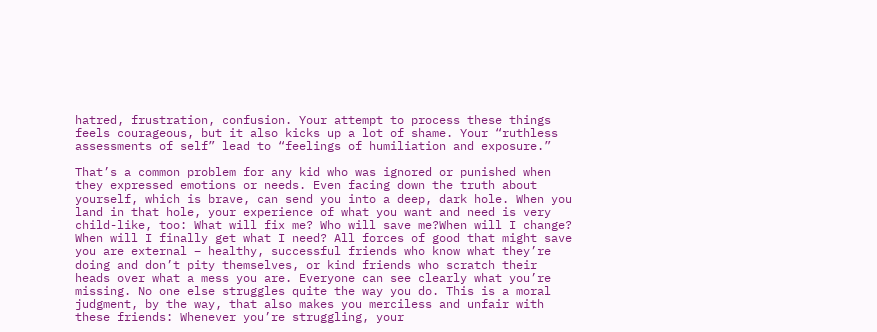hatred, frustration, confusion. Your attempt to process these things feels courageous, but it also kicks up a lot of shame. Your “ruthless assessments of self” lead to “feelings of humiliation and exposure.”

That’s a common problem for any kid who was ignored or punished when they expressed emotions or needs. Even facing down the truth about yourself, which is brave, can send you into a deep, dark hole. When you land in that hole, your experience of what you want and need is very child-like, too: What will fix me? Who will save me?When will I change? When will I finally get what I need? All forces of good that might save you are external – healthy, successful friends who know what they’re doing and don’t pity themselves, or kind friends who scratch their heads over what a mess you are. Everyone can see clearly what you’re missing. No one else struggles quite the way you do. This is a moral judgment, by the way, that also makes you merciless and unfair with these friends: Whenever you’re struggling, your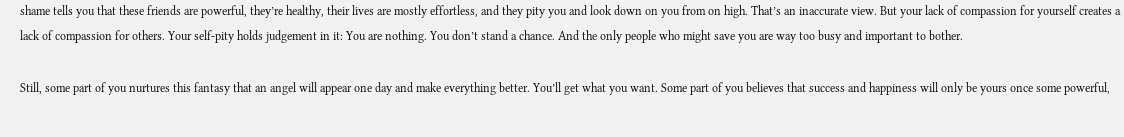shame tells you that these friends are powerful, they’re healthy, their lives are mostly effortless, and they pity you and look down on you from on high. That’s an inaccurate view. But your lack of compassion for yourself creates a lack of compassion for others. Your self-pity holds judgement in it: You are nothing. You don’t stand a chance. And the only people who might save you are way too busy and important to bother.

Still, some part of you nurtures this fantasy that an angel will appear one day and make everything better. You’ll get what you want. Some part of you believes that success and happiness will only be yours once some powerful,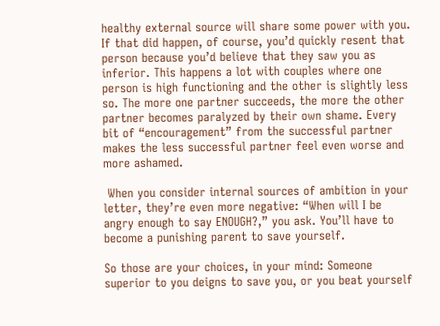healthy external source will share some power with you. If that did happen, of course, you’d quickly resent that person because you’d believe that they saw you as inferior. This happens a lot with couples where one person is high functioning and the other is slightly less so. The more one partner succeeds, the more the other partner becomes paralyzed by their own shame. Every bit of “encouragement” from the successful partner makes the less successful partner feel even worse and more ashamed.

 When you consider internal sources of ambition in your letter, they’re even more negative: “When will I be angry enough to say ENOUGH?,” you ask. You’ll have to become a punishing parent to save yourself.

So those are your choices, in your mind: Someone superior to you deigns to save you, or you beat yourself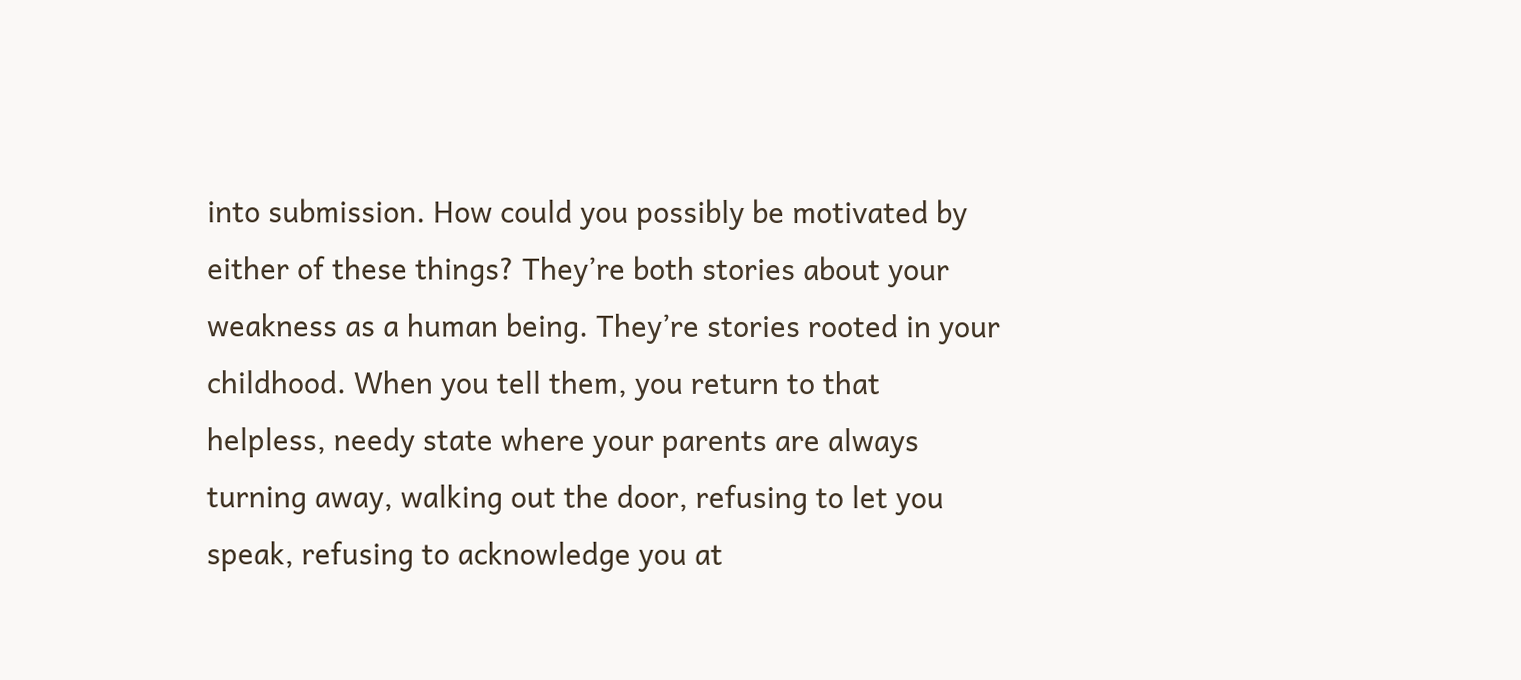into submission. How could you possibly be motivated by either of these things? They’re both stories about your weakness as a human being. They’re stories rooted in your childhood. When you tell them, you return to that helpless, needy state where your parents are always turning away, walking out the door, refusing to let you speak, refusing to acknowledge you at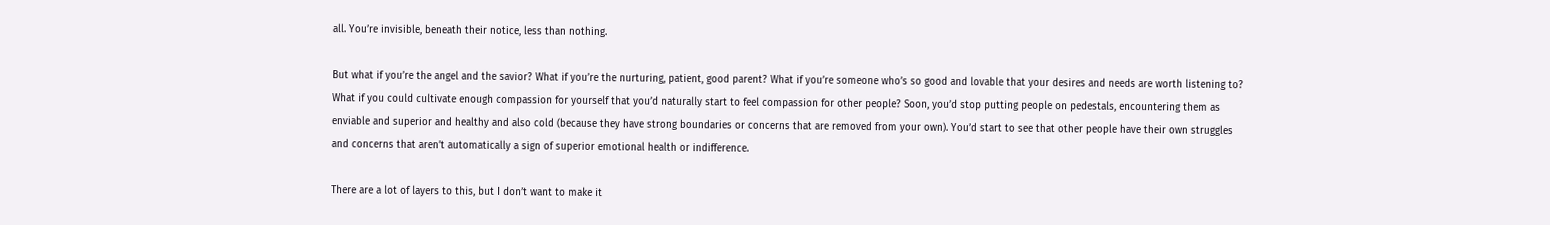all. You’re invisible, beneath their notice, less than nothing.

But what if you’re the angel and the savior? What if you’re the nurturing, patient, good parent? What if you’re someone who’s so good and lovable that your desires and needs are worth listening to? What if you could cultivate enough compassion for yourself that you’d naturally start to feel compassion for other people? Soon, you’d stop putting people on pedestals, encountering them as enviable and superior and healthy and also cold (because they have strong boundaries or concerns that are removed from your own). You’d start to see that other people have their own struggles and concerns that aren’t automatically a sign of superior emotional health or indifference.

There are a lot of layers to this, but I don’t want to make it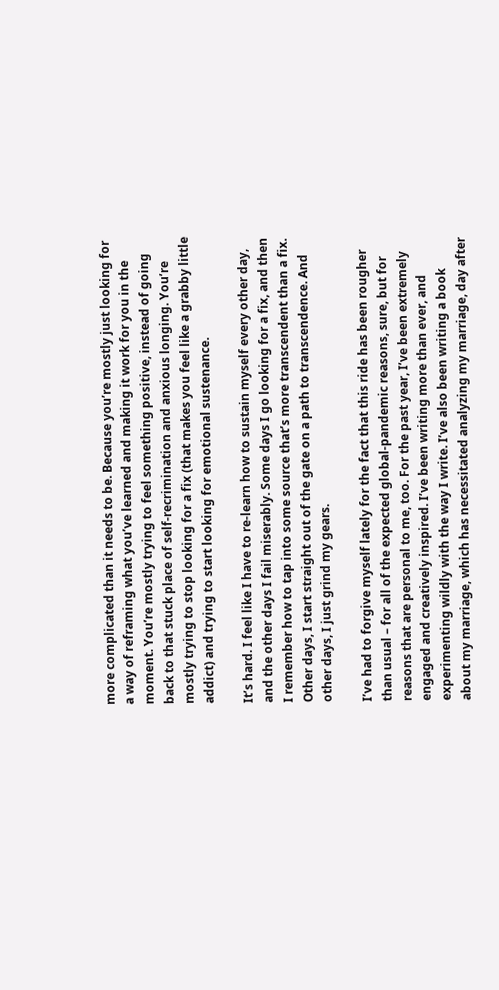more complicated than it needs to be. Because you’re mostly just looking for a way of reframing what you’ve learned and making it work for you in the moment. You’re mostly trying to feel something positive, instead of going back to that stuck place of self-recrimination and anxious longing. You’re mostly trying to stop looking for a fix (that makes you feel like a grabby little addict) and trying to start looking for emotional sustenance.

It’s hard. I feel like I have to re-learn how to sustain myself every other day, and the other days I fail miserably. Some days I go looking for a fix, and then I remember how to tap into some source that’s more transcendent than a fix. Other days, I start straight out of the gate on a path to transcendence. And other days, I just grind my gears.

I’ve had to forgive myself lately for the fact that this ride has been rougher than usual – for all of the expected global-pandemic reasons, sure, but for reasons that are personal to me, too. For the past year, I’ve been extremely engaged and creatively inspired. I’ve been writing more than ever, and experimenting wildly with the way I write. I’ve also been writing a book about my marriage, which has necessitated analyzing my marriage, day after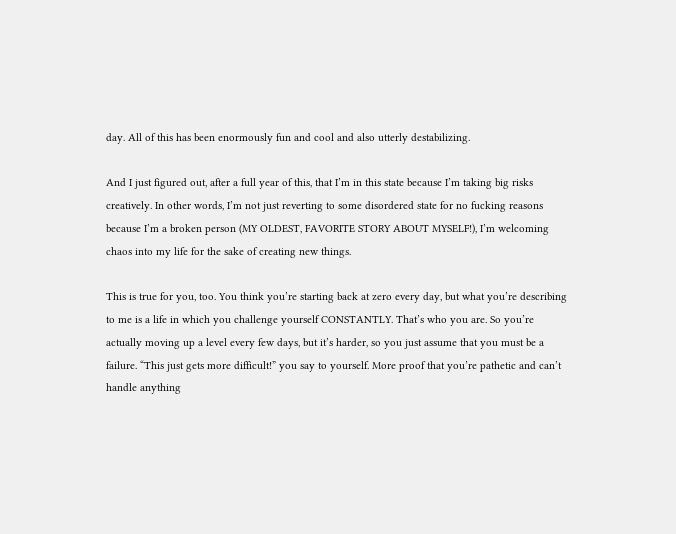day. All of this has been enormously fun and cool and also utterly destabilizing.

And I just figured out, after a full year of this, that I’m in this state because I’m taking big risks creatively. In other words, I’m not just reverting to some disordered state for no fucking reasons because I’m a broken person (MY OLDEST, FAVORITE STORY ABOUT MYSELF!), I’m welcoming chaos into my life for the sake of creating new things.

This is true for you, too. You think you’re starting back at zero every day, but what you’re describing to me is a life in which you challenge yourself CONSTANTLY. That’s who you are. So you’re actually moving up a level every few days, but it’s harder, so you just assume that you must be a failure. “This just gets more difficult!” you say to yourself. More proof that you’re pathetic and can’t handle anything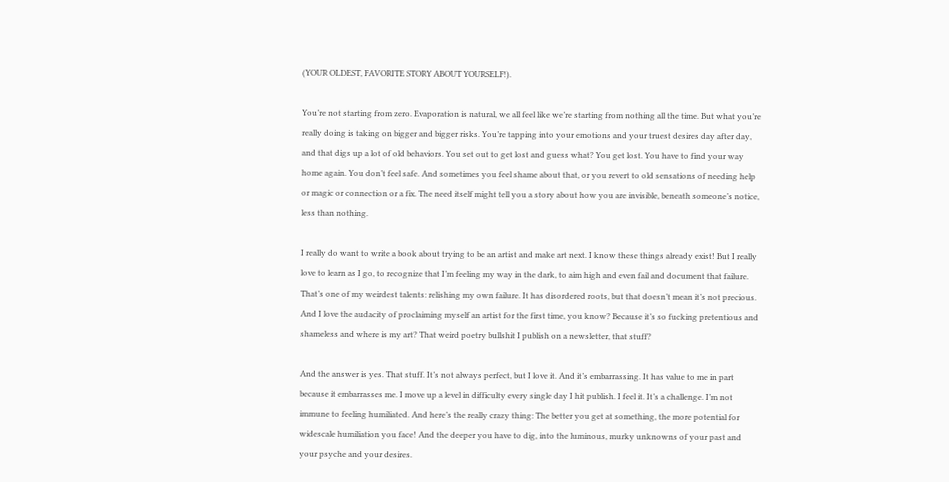(YOUR OLDEST, FAVORITE STORY ABOUT YOURSELF!).

You’re not starting from zero. Evaporation is natural, we all feel like we’re starting from nothing all the time. But what you’re really doing is taking on bigger and bigger risks. You’re tapping into your emotions and your truest desires day after day, and that digs up a lot of old behaviors. You set out to get lost and guess what? You get lost. You have to find your way home again. You don’t feel safe. And sometimes you feel shame about that, or you revert to old sensations of needing help or magic or connection or a fix. The need itself might tell you a story about how you are invisible, beneath someone’s notice, less than nothing.

I really do want to write a book about trying to be an artist and make art next. I know these things already exist! But I really love to learn as I go, to recognize that I’m feeling my way in the dark, to aim high and even fail and document that failure. That’s one of my weirdest talents: relishing my own failure. It has disordered roots, but that doesn’t mean it’s not precious. And I love the audacity of proclaiming myself an artist for the first time, you know? Because it’s so fucking pretentious and shameless and where is my art? That weird poetry bullshit I publish on a newsletter, that stuff?

And the answer is yes. That stuff. It’s not always perfect, but I love it. And it’s embarrassing. It has value to me in part because it embarrasses me. I move up a level in difficulty every single day I hit publish. I feel it. It’s a challenge. I’m not immune to feeling humiliated. And here’s the really crazy thing: The better you get at something, the more potential for widescale humiliation you face! And the deeper you have to dig, into the luminous, murky unknowns of your past and your psyche and your desires.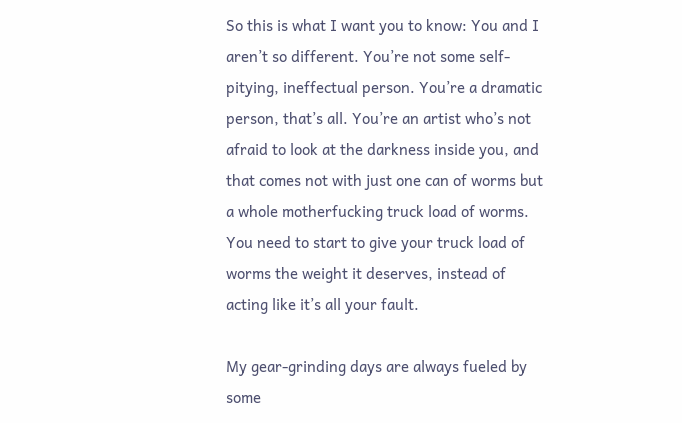So this is what I want you to know: You and I aren’t so different. You’re not some self-pitying, ineffectual person. You’re a dramatic person, that’s all. You’re an artist who’s not afraid to look at the darkness inside you, and that comes not with just one can of worms but a whole motherfucking truck load of worms. You need to start to give your truck load of worms the weight it deserves, instead of acting like it’s all your fault.

My gear-grinding days are always fueled by some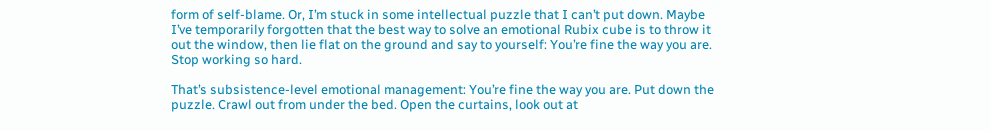form of self-blame. Or, I’m stuck in some intellectual puzzle that I can’t put down. Maybe I’ve temporarily forgotten that the best way to solve an emotional Rubix cube is to throw it out the window, then lie flat on the ground and say to yourself: You’re fine the way you are. Stop working so hard.

That’s subsistence-level emotional management: You’re fine the way you are. Put down the puzzle. Crawl out from under the bed. Open the curtains, look out at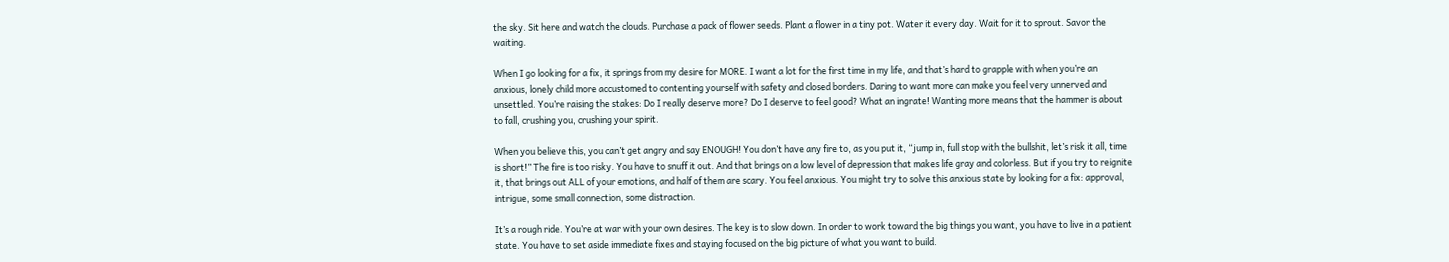the sky. Sit here and watch the clouds. Purchase a pack of flower seeds. Plant a flower in a tiny pot. Water it every day. Wait for it to sprout. Savor the waiting.

When I go looking for a fix, it springs from my desire for MORE. I want a lot for the first time in my life, and that’s hard to grapple with when you’re an anxious, lonely child more accustomed to contenting yourself with safety and closed borders. Daring to want more can make you feel very unnerved and unsettled. You’re raising the stakes: Do I really deserve more? Do I deserve to feel good? What an ingrate! Wanting more means that the hammer is about to fall, crushing you, crushing your spirit.

When you believe this, you can’t get angry and say ENOUGH! You don’t have any fire to, as you put it, “jump in, full stop with the bullshit, let’s risk it all, time is short!” The fire is too risky. You have to snuff it out. And that brings on a low level of depression that makes life gray and colorless. But if you try to reignite it, that brings out ALL of your emotions, and half of them are scary. You feel anxious. You might try to solve this anxious state by looking for a fix: approval, intrigue, some small connection, some distraction.

It’s a rough ride. You’re at war with your own desires. The key is to slow down. In order to work toward the big things you want, you have to live in a patient state. You have to set aside immediate fixes and staying focused on the big picture of what you want to build.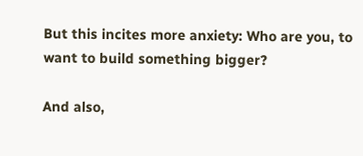But this incites more anxiety: Who are you, to want to build something bigger?

And also,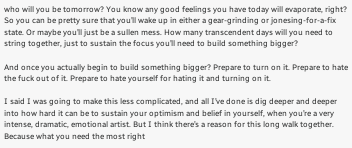who will you be tomorrow? You know any good feelings you have today will evaporate, right? So you can be pretty sure that you’ll wake up in either a gear-grinding or jonesing-for-a-fix state. Or maybe you’ll just be a sullen mess. How many transcendent days will you need to string together, just to sustain the focus you’ll need to build something bigger?

And once you actually begin to build something bigger? Prepare to turn on it. Prepare to hate the fuck out of it. Prepare to hate yourself for hating it and turning on it.

I said I was going to make this less complicated, and all I’ve done is dig deeper and deeper into how hard it can be to sustain your optimism and belief in yourself, when you’re a very intense, dramatic, emotional artist. But I think there’s a reason for this long walk together. Because what you need the most right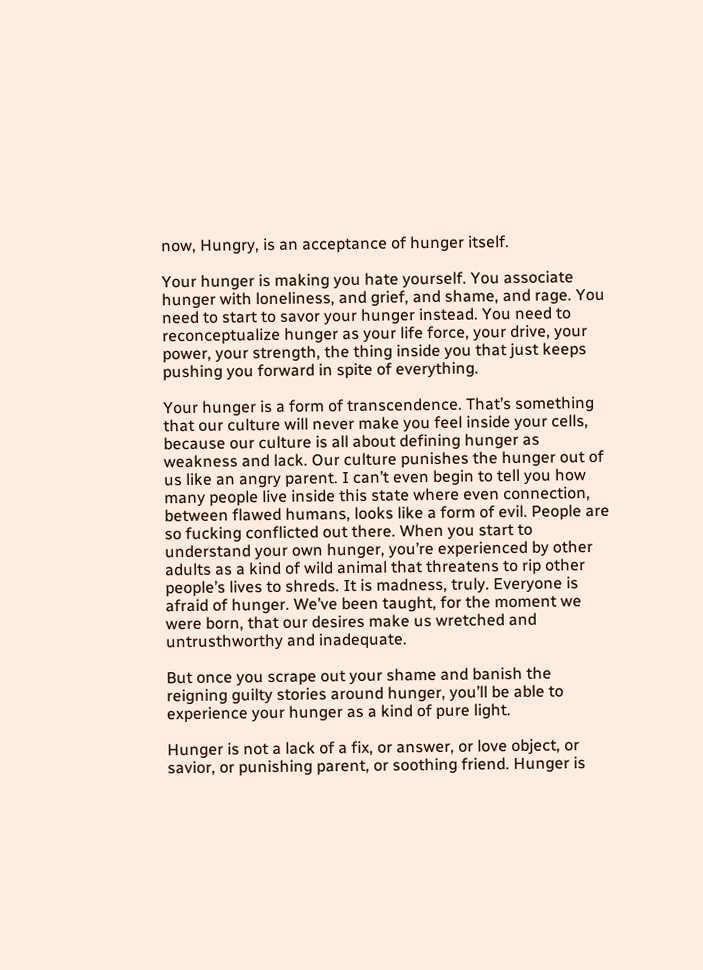now, Hungry, is an acceptance of hunger itself.

Your hunger is making you hate yourself. You associate hunger with loneliness, and grief, and shame, and rage. You need to start to savor your hunger instead. You need to reconceptualize hunger as your life force, your drive, your power, your strength, the thing inside you that just keeps pushing you forward in spite of everything.

Your hunger is a form of transcendence. That’s something that our culture will never make you feel inside your cells, because our culture is all about defining hunger as weakness and lack. Our culture punishes the hunger out of us like an angry parent. I can’t even begin to tell you how many people live inside this state where even connection, between flawed humans, looks like a form of evil. People are so fucking conflicted out there. When you start to understand your own hunger, you’re experienced by other adults as a kind of wild animal that threatens to rip other people’s lives to shreds. It is madness, truly. Everyone is afraid of hunger. We’ve been taught, for the moment we were born, that our desires make us wretched and untrusthworthy and inadequate.

But once you scrape out your shame and banish the reigning guilty stories around hunger, you’ll be able to experience your hunger as a kind of pure light.

Hunger is not a lack of a fix, or answer, or love object, or savior, or punishing parent, or soothing friend. Hunger is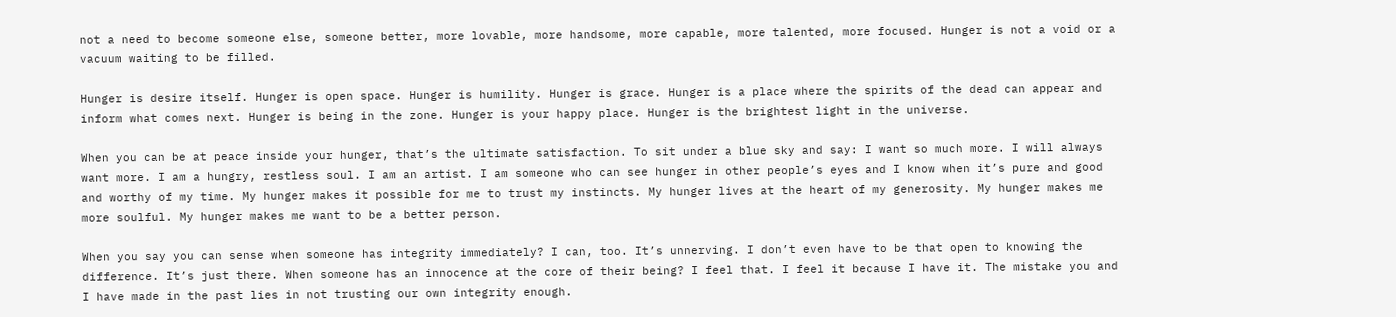not a need to become someone else, someone better, more lovable, more handsome, more capable, more talented, more focused. Hunger is not a void or a vacuum waiting to be filled.

Hunger is desire itself. Hunger is open space. Hunger is humility. Hunger is grace. Hunger is a place where the spirits of the dead can appear and inform what comes next. Hunger is being in the zone. Hunger is your happy place. Hunger is the brightest light in the universe.

When you can be at peace inside your hunger, that’s the ultimate satisfaction. To sit under a blue sky and say: I want so much more. I will always want more. I am a hungry, restless soul. I am an artist. I am someone who can see hunger in other people’s eyes and I know when it’s pure and good and worthy of my time. My hunger makes it possible for me to trust my instincts. My hunger lives at the heart of my generosity. My hunger makes me more soulful. My hunger makes me want to be a better person.

When you say you can sense when someone has integrity immediately? I can, too. It’s unnerving. I don’t even have to be that open to knowing the difference. It’s just there. When someone has an innocence at the core of their being? I feel that. I feel it because I have it. The mistake you and I have made in the past lies in not trusting our own integrity enough.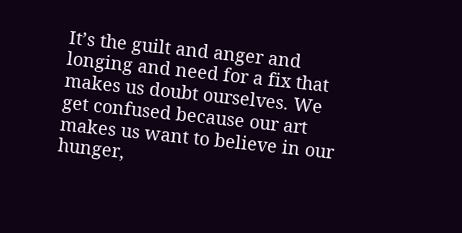It’s the guilt and anger and longing and need for a fix that makes us doubt ourselves. We get confused because our art makes us want to believe in our hunger,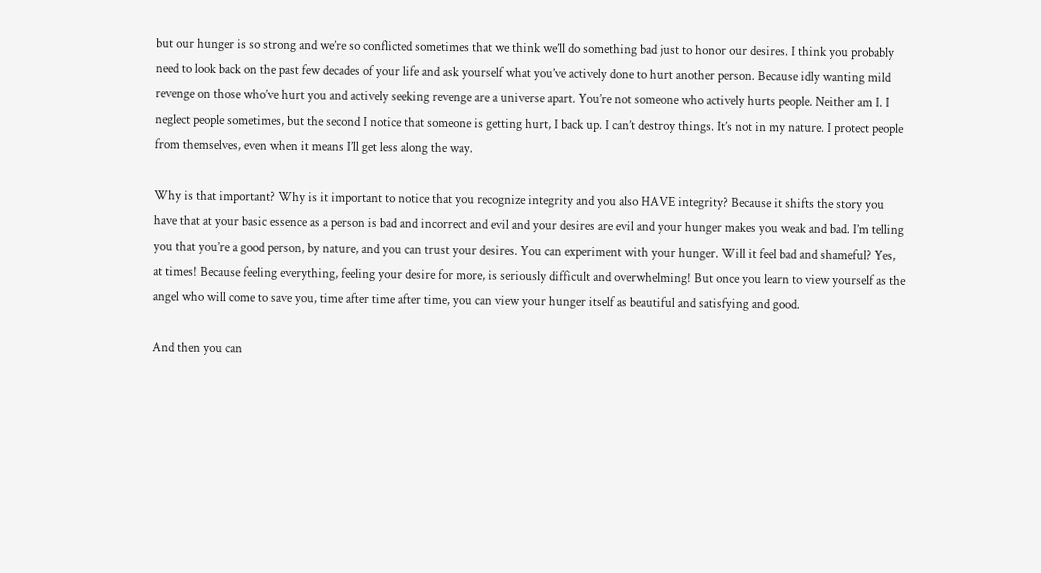but our hunger is so strong and we’re so conflicted sometimes that we think we’ll do something bad just to honor our desires. I think you probably need to look back on the past few decades of your life and ask yourself what you’ve actively done to hurt another person. Because idly wanting mild revenge on those who’ve hurt you and actively seeking revenge are a universe apart. You’re not someone who actively hurts people. Neither am I. I neglect people sometimes, but the second I notice that someone is getting hurt, I back up. I can’t destroy things. It’s not in my nature. I protect people from themselves, even when it means I’ll get less along the way.

Why is that important? Why is it important to notice that you recognize integrity and you also HAVE integrity? Because it shifts the story you have that at your basic essence as a person is bad and incorrect and evil and your desires are evil and your hunger makes you weak and bad. I’m telling you that you’re a good person, by nature, and you can trust your desires. You can experiment with your hunger. Will it feel bad and shameful? Yes, at times! Because feeling everything, feeling your desire for more, is seriously difficult and overwhelming! But once you learn to view yourself as the angel who will come to save you, time after time after time, you can view your hunger itself as beautiful and satisfying and good.

And then you can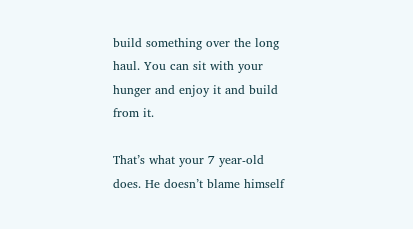build something over the long haul. You can sit with your hunger and enjoy it and build from it.

That’s what your 7 year-old does. He doesn’t blame himself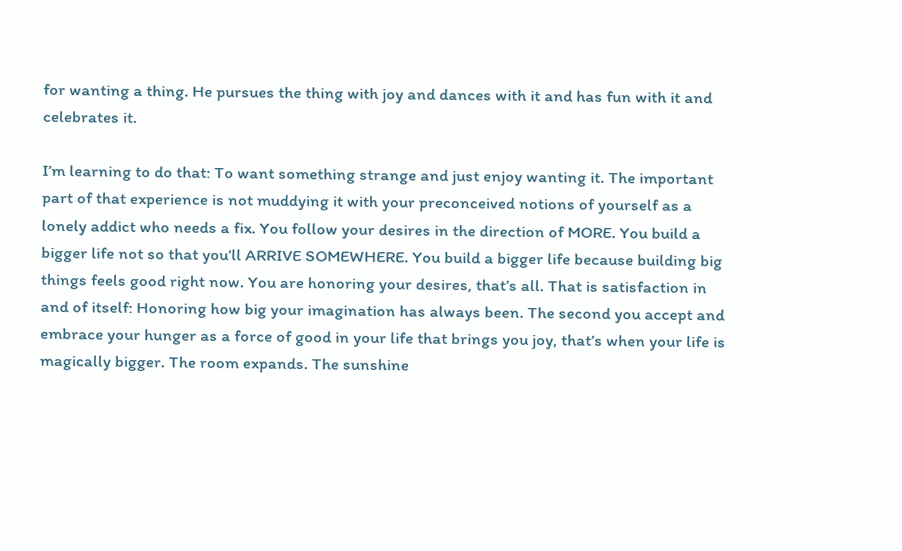for wanting a thing. He pursues the thing with joy and dances with it and has fun with it and celebrates it.

I’m learning to do that: To want something strange and just enjoy wanting it. The important part of that experience is not muddying it with your preconceived notions of yourself as a lonely addict who needs a fix. You follow your desires in the direction of MORE. You build a bigger life not so that you’ll ARRIVE SOMEWHERE. You build a bigger life because building big things feels good right now. You are honoring your desires, that’s all. That is satisfaction in and of itself: Honoring how big your imagination has always been. The second you accept and embrace your hunger as a force of good in your life that brings you joy, that’s when your life is magically bigger. The room expands. The sunshine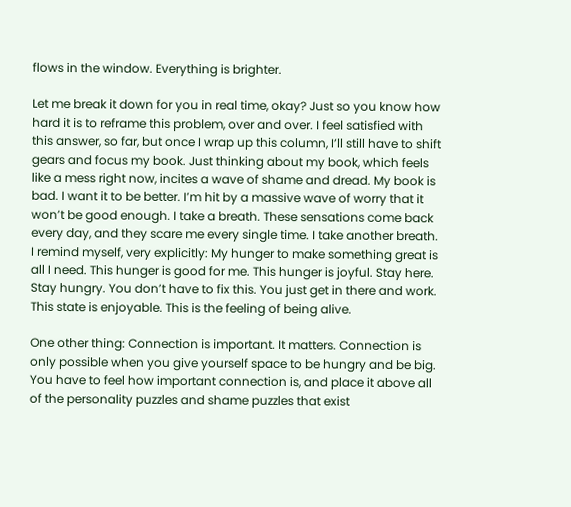flows in the window. Everything is brighter.

Let me break it down for you in real time, okay? Just so you know how hard it is to reframe this problem, over and over. I feel satisfied with this answer, so far, but once I wrap up this column, I’ll still have to shift gears and focus my book. Just thinking about my book, which feels like a mess right now, incites a wave of shame and dread. My book is bad. I want it to be better. I’m hit by a massive wave of worry that it won’t be good enough. I take a breath. These sensations come back every day, and they scare me every single time. I take another breath. I remind myself, very explicitly: My hunger to make something great is all I need. This hunger is good for me. This hunger is joyful. Stay here. Stay hungry. You don’t have to fix this. You just get in there and work. This state is enjoyable. This is the feeling of being alive.

One other thing: Connection is important. It matters. Connection is only possible when you give yourself space to be hungry and be big. You have to feel how important connection is, and place it above all of the personality puzzles and shame puzzles that exist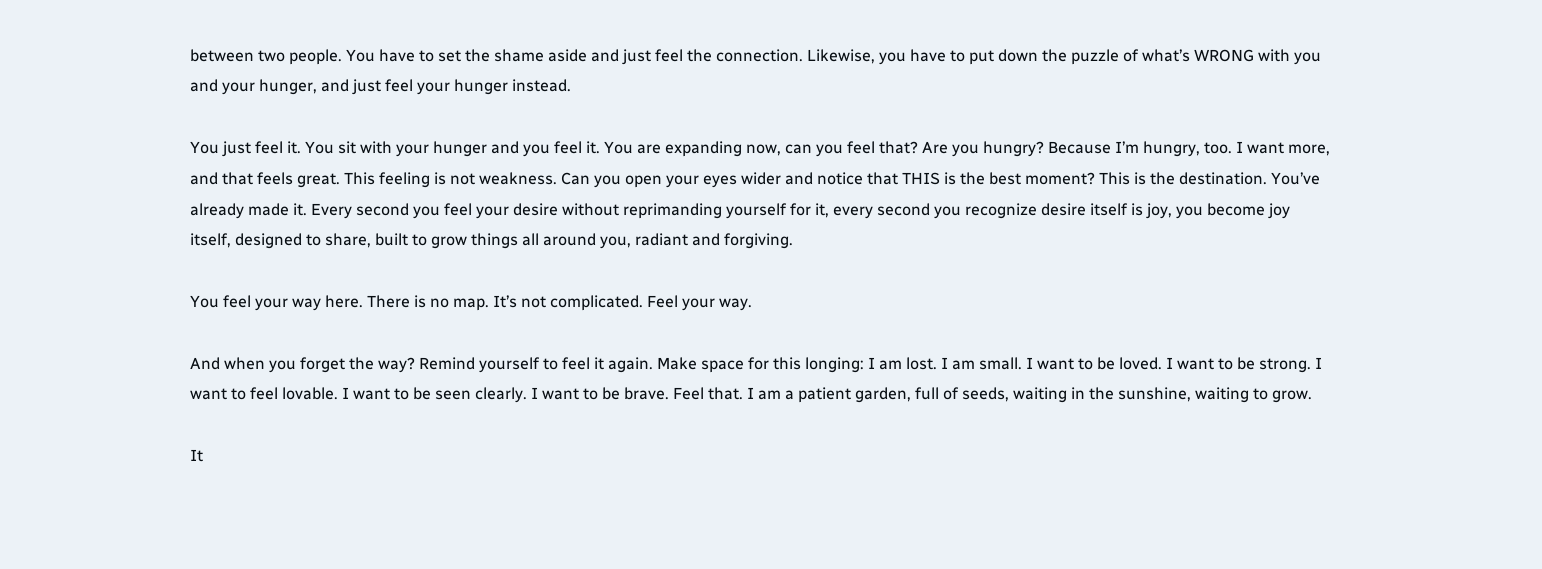between two people. You have to set the shame aside and just feel the connection. Likewise, you have to put down the puzzle of what’s WRONG with you and your hunger, and just feel your hunger instead.

You just feel it. You sit with your hunger and you feel it. You are expanding now, can you feel that? Are you hungry? Because I’m hungry, too. I want more, and that feels great. This feeling is not weakness. Can you open your eyes wider and notice that THIS is the best moment? This is the destination. You’ve already made it. Every second you feel your desire without reprimanding yourself for it, every second you recognize desire itself is joy, you become joy itself, designed to share, built to grow things all around you, radiant and forgiving.

You feel your way here. There is no map. It’s not complicated. Feel your way.

And when you forget the way? Remind yourself to feel it again. Make space for this longing: I am lost. I am small. I want to be loved. I want to be strong. I want to feel lovable. I want to be seen clearly. I want to be brave. Feel that. I am a patient garden, full of seeds, waiting in the sunshine, waiting to grow.

It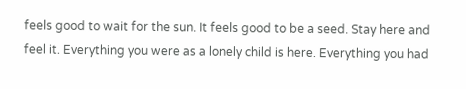feels good to wait for the sun. It feels good to be a seed. Stay here and feel it. Everything you were as a lonely child is here. Everything you had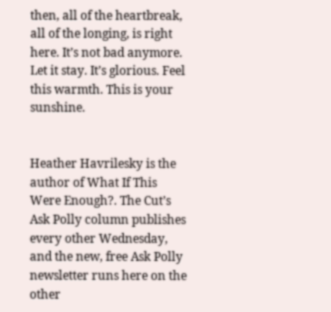then, all of the heartbreak, all of the longing, is right here. It’s not bad anymore. Let it stay. It’s glorious. Feel this warmth. This is your sunshine.


Heather Havrilesky is the author of What If This Were Enough?. The Cut’s Ask Polly column publishes every other Wednesday, and the new, free Ask Polly newsletter runs here on the other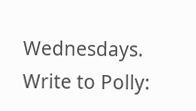Wednesdays. Write to Polly: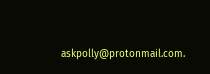askpolly@protonmail.com.